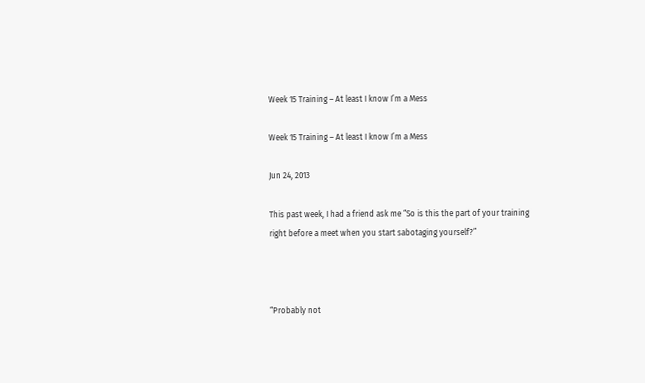Week 15 Training – At least I know I’m a Mess

Week 15 Training – At least I know I’m a Mess

Jun 24, 2013

This past week, I had a friend ask me “So is this the part of your training right before a meet when you start sabotaging yourself?”



“Probably not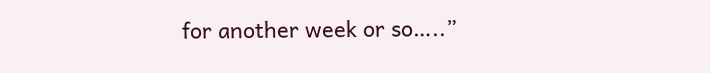for another week or so…..”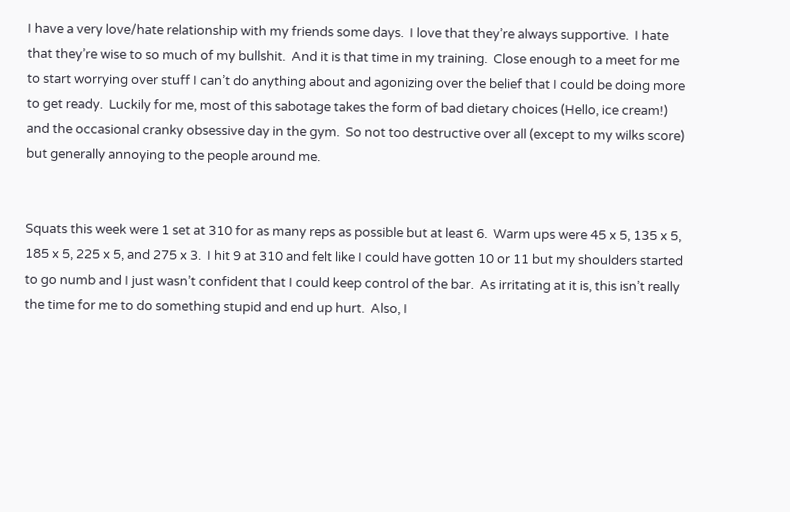I have a very love/hate relationship with my friends some days.  I love that they’re always supportive.  I hate that they’re wise to so much of my bullshit.  And it is that time in my training.  Close enough to a meet for me to start worrying over stuff I can’t do anything about and agonizing over the belief that I could be doing more to get ready.  Luckily for me, most of this sabotage takes the form of bad dietary choices (Hello, ice cream!) and the occasional cranky obsessive day in the gym.  So not too destructive over all (except to my wilks score) but generally annoying to the people around me.


Squats this week were 1 set at 310 for as many reps as possible but at least 6.  Warm ups were 45 x 5, 135 x 5, 185 x 5, 225 x 5, and 275 x 3.  I hit 9 at 310 and felt like I could have gotten 10 or 11 but my shoulders started to go numb and I just wasn’t confident that I could keep control of the bar.  As irritating at it is, this isn’t really the time for me to do something stupid and end up hurt.  Also, I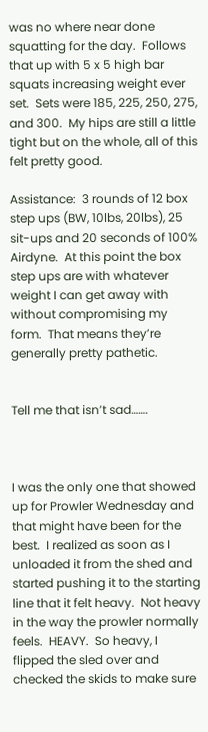was no where near done squatting for the day.  Follows that up with 5 x 5 high bar squats increasing weight ever set.  Sets were 185, 225, 250, 275, and 300.  My hips are still a little tight but on the whole, all of this felt pretty good.

Assistance:  3 rounds of 12 box step ups (BW, 10lbs, 20lbs), 25 sit-ups and 20 seconds of 100% Airdyne.  At this point the box step ups are with whatever weight I can get away with without compromising my form.  That means they’re generally pretty pathetic.


Tell me that isn’t sad…….



I was the only one that showed up for Prowler Wednesday and that might have been for the best.  I realized as soon as I unloaded it from the shed and started pushing it to the starting line that it felt heavy.  Not heavy in the way the prowler normally feels.  HEAVY.  So heavy, I flipped the sled over and checked the skids to make sure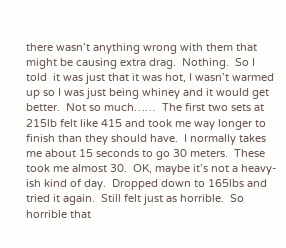there wasn’t anything wrong with them that might be causing extra drag.  Nothing.  So I told  it was just that it was hot, I wasn’t warmed up so I was just being whiney and it would get better.  Not so much……  The first two sets at 215lb felt like 415 and took me way longer to finish than they should have.  I normally takes me about 15 seconds to go 30 meters.  These took me almost 30.  OK, maybe it’s not a heavy-ish kind of day.  Dropped down to 165lbs and tried it again.  Still felt just as horrible.  So horrible that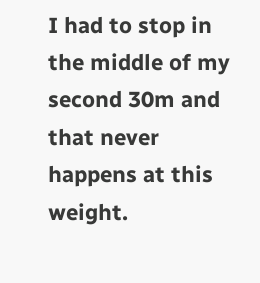I had to stop in the middle of my second 30m and that never happens at this weight.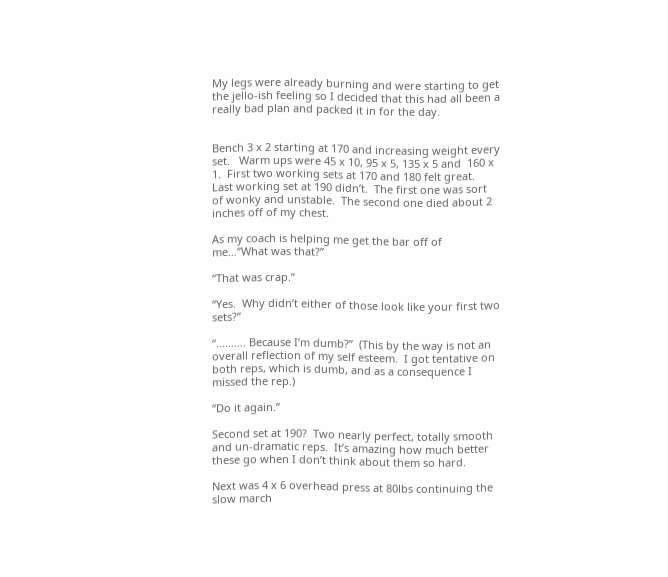My legs were already burning and were starting to get the jello-ish feeling so I decided that this had all been a really bad plan and packed it in for the day.


Bench 3 x 2 starting at 170 and increasing weight every set.   Warm ups were 45 x 10, 95 x 5, 135 x 5 and  160 x 1.  First two working sets at 170 and 180 felt great.  Last working set at 190 didn’t.  The first one was sort of wonky and unstable.  The second one died about 2 inches off of my chest.

As my coach is helping me get the bar off of me…”What was that?”

“That was crap.”

“Yes.  Why didn’t either of those look like your first two sets?”

“………. Because I’m dumb?”  (This by the way is not an overall reflection of my self esteem.  I got tentative on both reps, which is dumb, and as a consequence I missed the rep.)

“Do it again.”

Second set at 190?  Two nearly perfect, totally smooth and un-dramatic reps.  It’s amazing how much better these go when I don’t think about them so hard.

Next was 4 x 6 overhead press at 80lbs continuing the slow march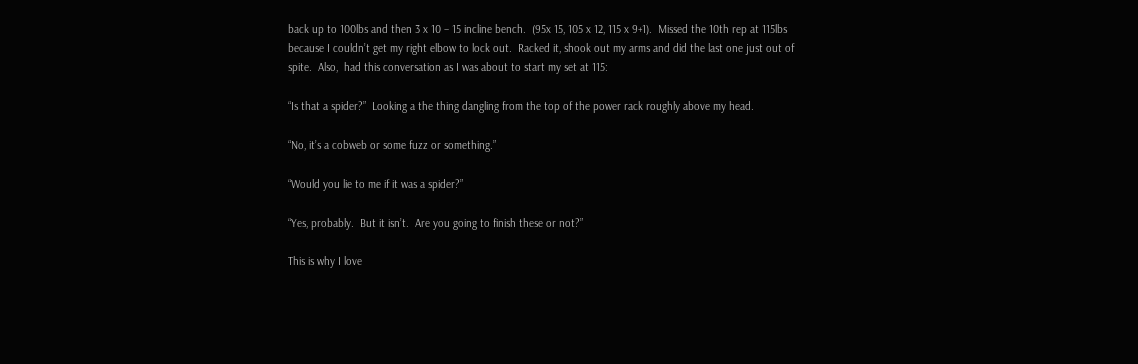back up to 100lbs and then 3 x 10 – 15 incline bench.  (95x 15, 105 x 12, 115 x 9+1).  Missed the 10th rep at 115lbs because I couldn’t get my right elbow to lock out.  Racked it, shook out my arms and did the last one just out of spite.  Also,  had this conversation as I was about to start my set at 115:

“Is that a spider?”  Looking a the thing dangling from the top of the power rack roughly above my head.

“No, it’s a cobweb or some fuzz or something.”

“Would you lie to me if it was a spider?”

“Yes, probably.  But it isn’t.  Are you going to finish these or not?”

This is why I love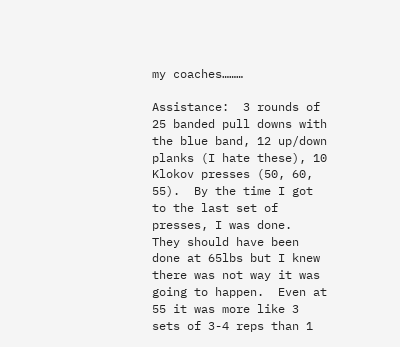my coaches………

Assistance:  3 rounds of 25 banded pull downs with the blue band, 12 up/down planks (I hate these), 10 Klokov presses (50, 60, 55).  By the time I got to the last set of presses, I was done.  They should have been done at 65lbs but I knew there was not way it was going to happen.  Even at 55 it was more like 3 sets of 3-4 reps than 1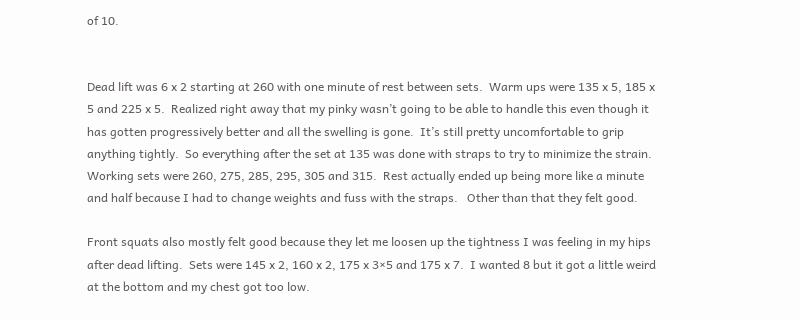of 10.


Dead lift was 6 x 2 starting at 260 with one minute of rest between sets.  Warm ups were 135 x 5, 185 x 5 and 225 x 5.  Realized right away that my pinky wasn’t going to be able to handle this even though it has gotten progressively better and all the swelling is gone.  It’s still pretty uncomfortable to grip anything tightly.  So everything after the set at 135 was done with straps to try to minimize the strain.  Working sets were 260, 275, 285, 295, 305 and 315.  Rest actually ended up being more like a minute and half because I had to change weights and fuss with the straps.   Other than that they felt good.

Front squats also mostly felt good because they let me loosen up the tightness I was feeling in my hips after dead lifting.  Sets were 145 x 2, 160 x 2, 175 x 3×5 and 175 x 7.  I wanted 8 but it got a little weird at the bottom and my chest got too low.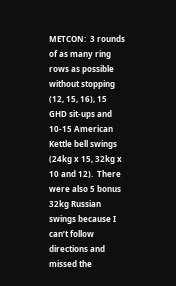METCON:  3 rounds of as many ring rows as possible without stopping (12, 15, 16), 15 GHD sit-ups and 10-15 American Kettle bell swings (24kg x 15, 32kg x 10 and 12).  There were also 5 bonus 32kg Russian swings because I can’t follow directions and missed the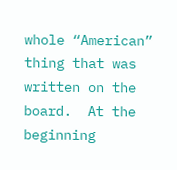whole “American” thing that was written on the board.  At the beginning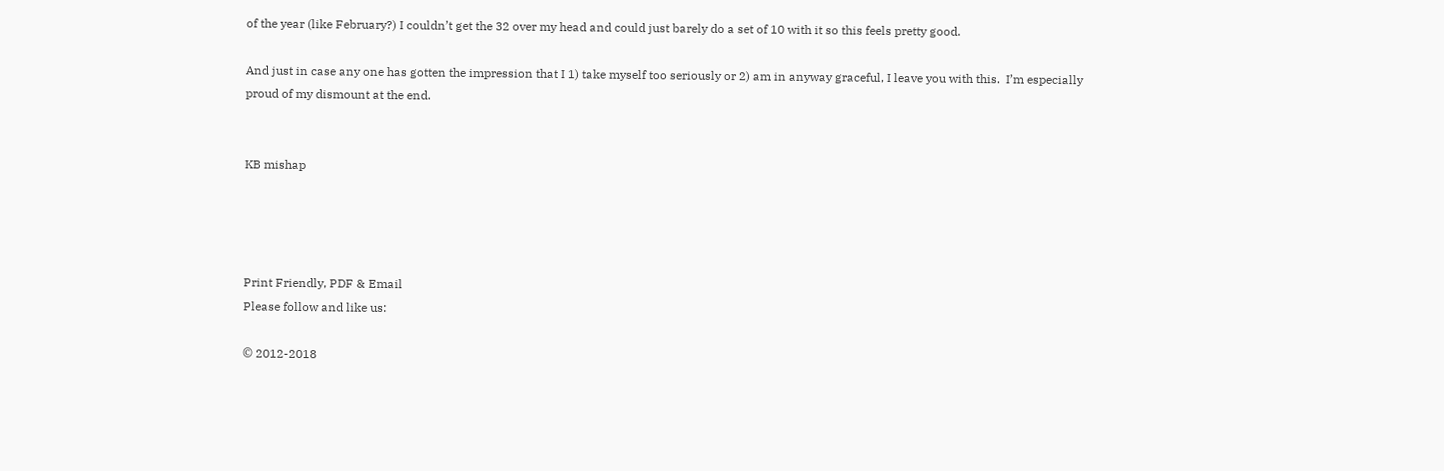of the year (like February?) I couldn’t get the 32 over my head and could just barely do a set of 10 with it so this feels pretty good.

And just in case any one has gotten the impression that I 1) take myself too seriously or 2) am in anyway graceful, I leave you with this.  I’m especially proud of my dismount at the end.


KB mishap




Print Friendly, PDF & Email
Please follow and like us:

© 2012-2018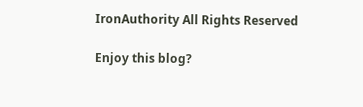IronAuthority All Rights Reserved

Enjoy this blog?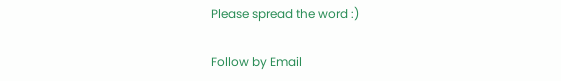Please spread the word :)

Follow by Email